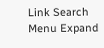Link Search Menu Expand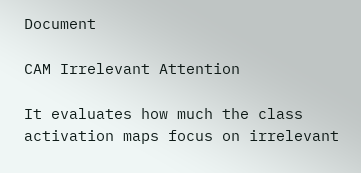Document

CAM Irrelevant Attention

It evaluates how much the class activation maps focus on irrelevant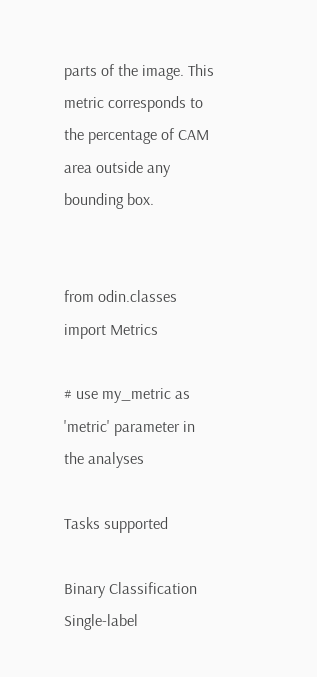parts of the image. This metric corresponds to the percentage of CAM area outside any bounding box.


from odin.classes import Metrics

# use my_metric as 'metric' parameter in the analyses

Tasks supported

Binary Classification Single-label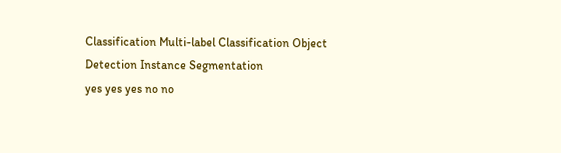Classification Multi-label Classification Object Detection Instance Segmentation
yes yes yes no no